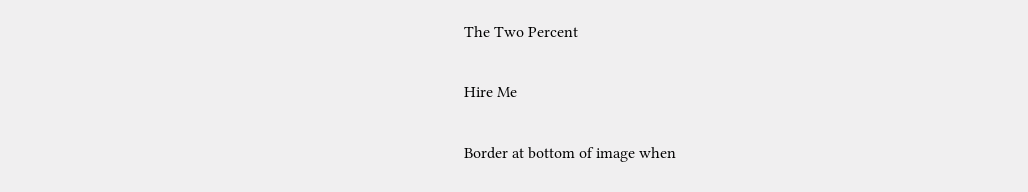The Two Percent

Hire Me

Border at bottom of image when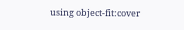using object-fit:cover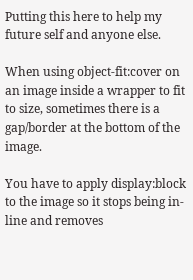Putting this here to help my future self and anyone else.

When using object-fit:cover on an image inside a wrapper to fit to size, sometimes there is a gap/border at the bottom of the image.

You have to apply display:block to the image so it stops being in-line and removes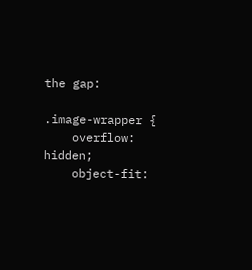the gap:

.image-wrapper {
    overflow: hidden;
    object-fit: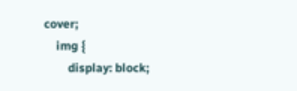cover;
    img {
        display: block;